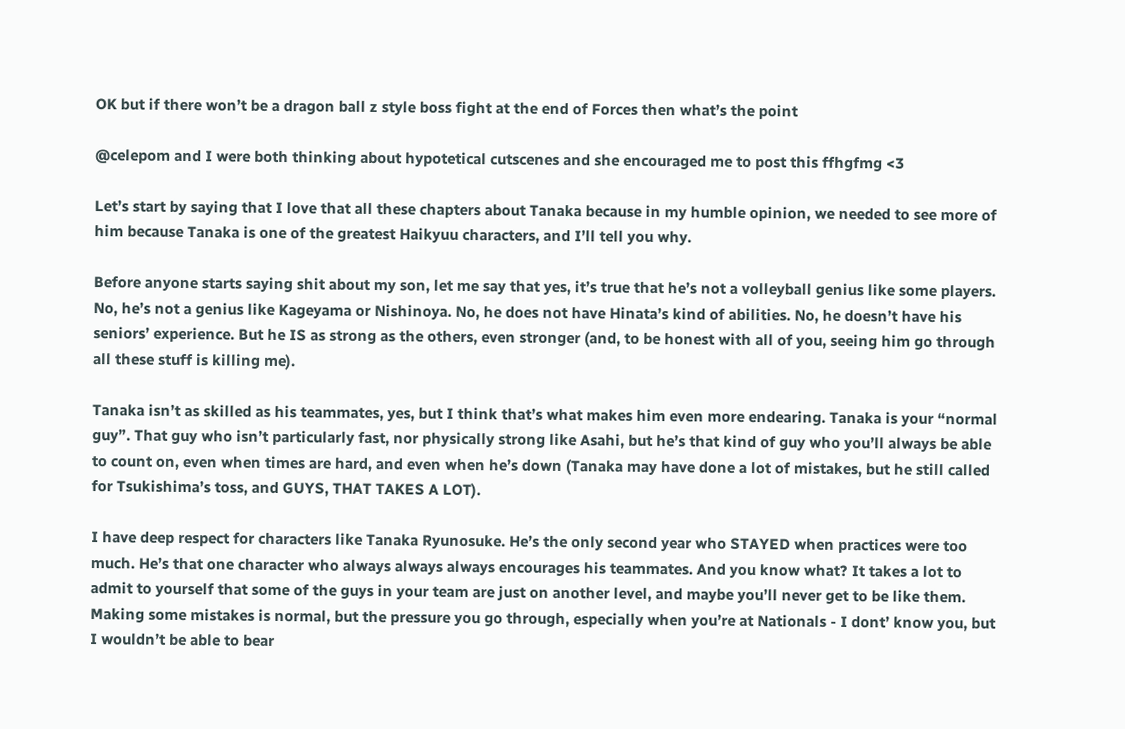OK but if there won’t be a dragon ball z style boss fight at the end of Forces then what’s the point

@celepom and I were both thinking about hypotetical cutscenes and she encouraged me to post this ffhgfmg <3

Let’s start by saying that I love that all these chapters about Tanaka because in my humble opinion, we needed to see more of him because Tanaka is one of the greatest Haikyuu characters, and I’ll tell you why.

Before anyone starts saying shit about my son, let me say that yes, it’s true that he’s not a volleyball genius like some players. No, he’s not a genius like Kageyama or Nishinoya. No, he does not have Hinata’s kind of abilities. No, he doesn’t have his seniors’ experience. But he IS as strong as the others, even stronger (and, to be honest with all of you, seeing him go through all these stuff is killing me).

Tanaka isn’t as skilled as his teammates, yes, but I think that’s what makes him even more endearing. Tanaka is your “normal guy”. That guy who isn’t particularly fast, nor physically strong like Asahi, but he’s that kind of guy who you’ll always be able to count on, even when times are hard, and even when he’s down (Tanaka may have done a lot of mistakes, but he still called for Tsukishima’s toss, and GUYS, THAT TAKES A LOT).

I have deep respect for characters like Tanaka Ryunosuke. He’s the only second year who STAYED when practices were too much. He’s that one character who always always always encourages his teammates. And you know what? It takes a lot to admit to yourself that some of the guys in your team are just on another level, and maybe you’ll never get to be like them. Making some mistakes is normal, but the pressure you go through, especially when you’re at Nationals - I dont’ know you, but I wouldn’t be able to bear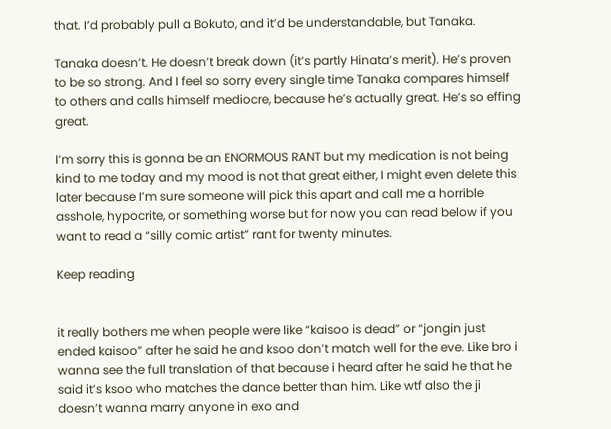that. I’d probably pull a Bokuto, and it’d be understandable, but Tanaka.

Tanaka doesn’t. He doesn’t break down (it’s partly Hinata’s merit). He’s proven to be so strong. And I feel so sorry every single time Tanaka compares himself to others and calls himself mediocre, because he’s actually great. He’s so effing great.

I’m sorry this is gonna be an ENORMOUS RANT but my medication is not being kind to me today and my mood is not that great either, I might even delete this later because I’m sure someone will pick this apart and call me a horrible asshole, hypocrite, or something worse but for now you can read below if you want to read a “silly comic artist” rant for twenty minutes.

Keep reading


it really bothers me when people were like “kaisoo is dead” or “jongin just ended kaisoo” after he said he and ksoo don’t match well for the eve. Like bro i wanna see the full translation of that because i heard after he said he that he said it’s ksoo who matches the dance better than him. Like wtf also the ji doesn’t wanna marry anyone in exo and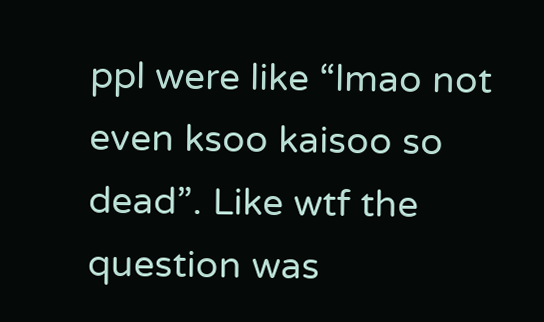ppl were like “lmao not even ksoo kaisoo so dead”. Like wtf the question was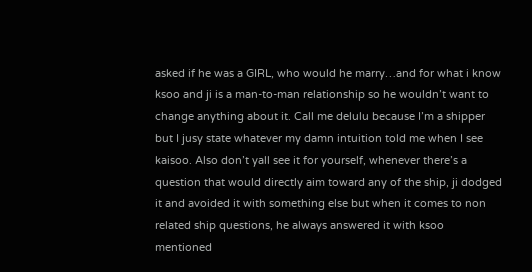asked if he was a GIRL, who would he marry…and for what i know ksoo and ji is a man-to-man relationship so he wouldn’t want to change anything about it. Call me delulu because I’m a shipper but I jusy state whatever my damn intuition told me when I see kaisoo. Also don’t yall see it for yourself, whenever there’s a question that would directly aim toward any of the ship, ji dodged it and avoided it with something else but when it comes to non related ship questions, he always answered it with ksoo mentioned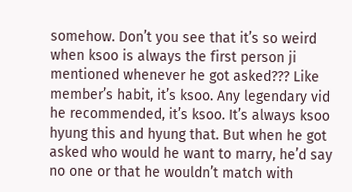somehow. Don’t you see that it’s so weird when ksoo is always the first person ji mentioned whenever he got asked??? Like member’s habit, it’s ksoo. Any legendary vid he recommended, it’s ksoo. It’s always ksoo hyung this and hyung that. But when he got asked who would he want to marry, he’d say no one or that he wouldn’t match with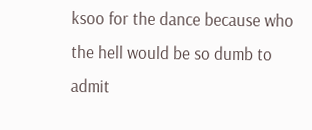ksoo for the dance because who the hell would be so dumb to admit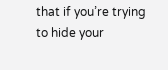that if you’re trying to hide your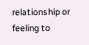relationship or feeling to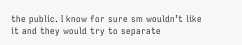the public. I know for sure sm wouldn’t like it and they would try to separate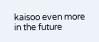kaisoo even more in the future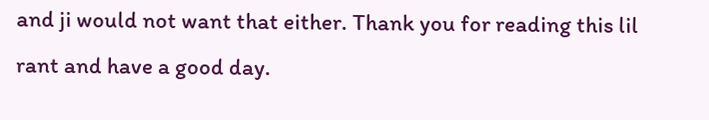and ji would not want that either. Thank you for reading this lil rant and have a good day.